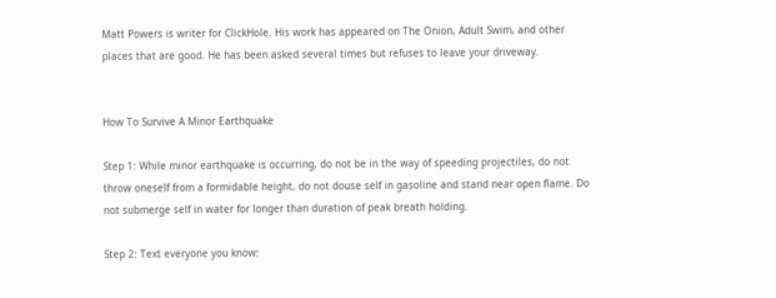Matt Powers is writer for ClickHole. His work has appeared on The Onion, Adult Swim, and other places that are good. He has been asked several times but refuses to leave your driveway.


How To Survive A Minor Earthquake

Step 1: While minor earthquake is occurring, do not be in the way of speeding projectiles, do not throw oneself from a formidable height, do not douse self in gasoline and stand near open flame. Do not submerge self in water for longer than duration of peak breath holding.

Step 2: Text everyone you know: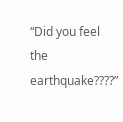“Did you feel the earthquake????”